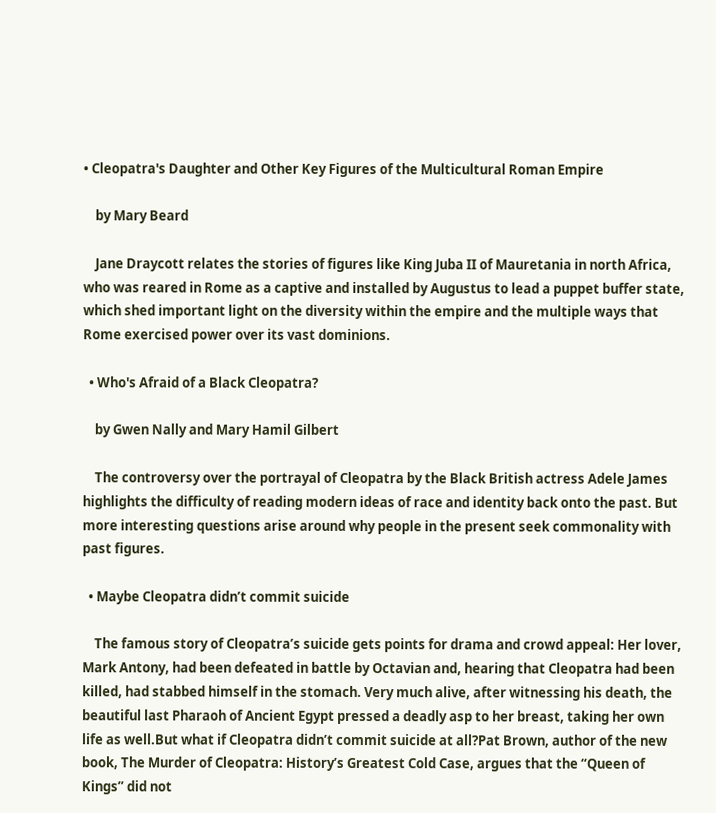• Cleopatra's Daughter and Other Key Figures of the Multicultural Roman Empire

    by Mary Beard

    Jane Draycott relates the stories of figures like King Juba II of Mauretania in north Africa, who was reared in Rome as a captive and installed by Augustus to lead a puppet buffer state, which shed important light on the diversity within the empire and the multiple ways that Rome exercised power over its vast dominions.

  • Who's Afraid of a Black Cleopatra?

    by Gwen Nally and Mary Hamil Gilbert

    The controversy over the portrayal of Cleopatra by the Black British actress Adele James highlights the difficulty of reading modern ideas of race and identity back onto the past. But more interesting questions arise around why people in the present seek commonality with past figures.

  • Maybe Cleopatra didn’t commit suicide

    The famous story of Cleopatra’s suicide gets points for drama and crowd appeal: Her lover, Mark Antony, had been defeated in battle by Octavian and, hearing that Cleopatra had been killed, had stabbed himself in the stomach. Very much alive, after witnessing his death, the beautiful last Pharaoh of Ancient Egypt pressed a deadly asp to her breast, taking her own life as well.But what if Cleopatra didn’t commit suicide at all?Pat Brown, author of the new book, The Murder of Cleopatra: History’s Greatest Cold Case, argues that the “Queen of Kings” did not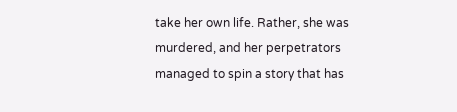take her own life. Rather, she was murdered, and her perpetrators managed to spin a story that has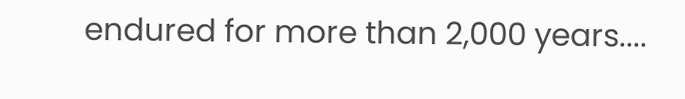endured for more than 2,000 years....